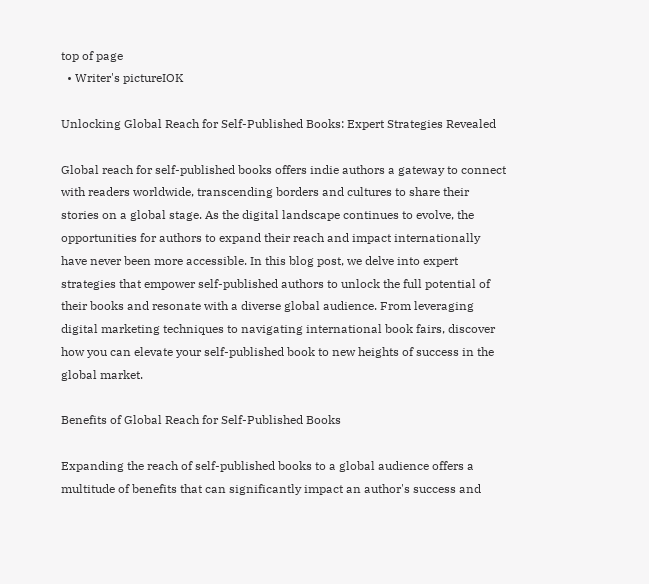top of page
  • Writer's pictureIOK

Unlocking Global Reach for Self-Published Books: Expert Strategies Revealed

Global reach for self-published books offers indie authors a gateway to connect with readers worldwide, transcending borders and cultures to share their stories on a global stage. As the digital landscape continues to evolve, the opportunities for authors to expand their reach and impact internationally have never been more accessible. In this blog post, we delve into expert strategies that empower self-published authors to unlock the full potential of their books and resonate with a diverse global audience. From leveraging digital marketing techniques to navigating international book fairs, discover how you can elevate your self-published book to new heights of success in the global market.

Benefits of Global Reach for Self-Published Books

Expanding the reach of self-published books to a global audience offers a multitude of benefits that can significantly impact an author's success and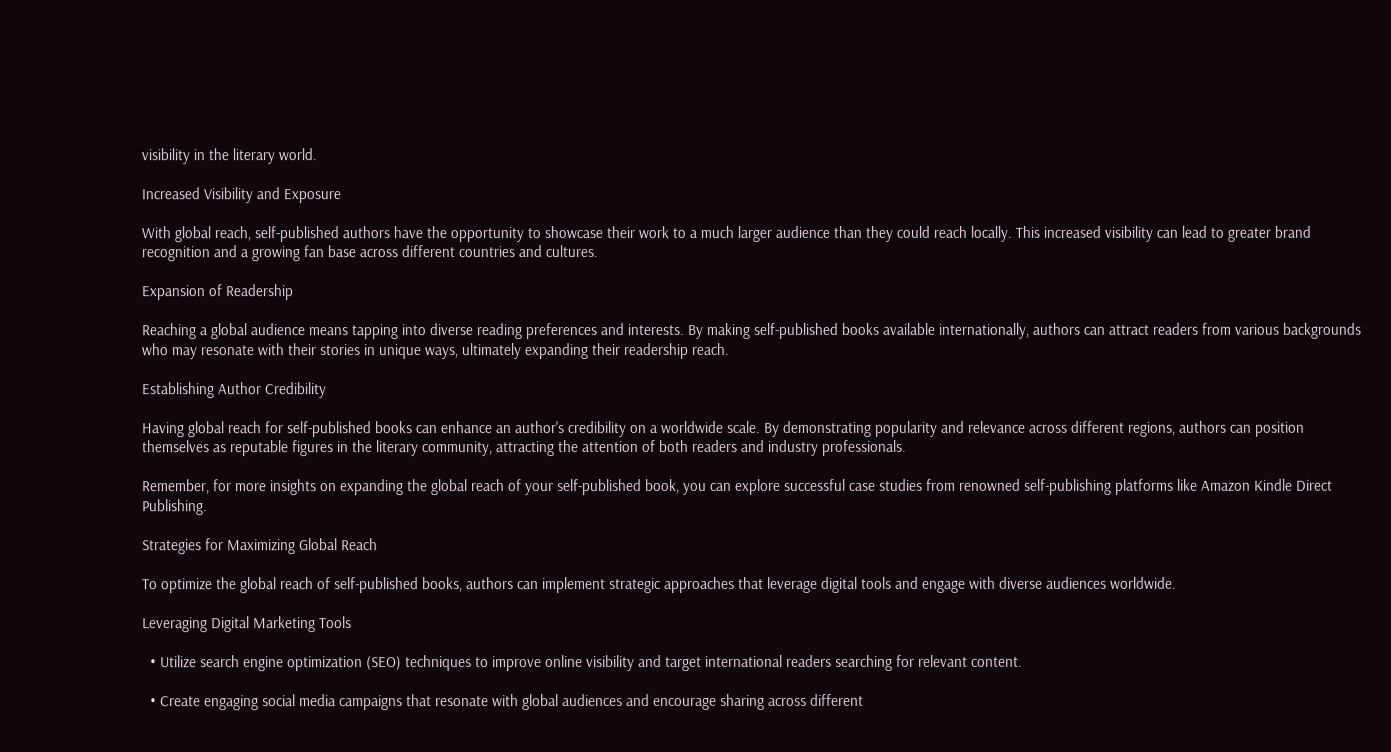visibility in the literary world.

Increased Visibility and Exposure

With global reach, self-published authors have the opportunity to showcase their work to a much larger audience than they could reach locally. This increased visibility can lead to greater brand recognition and a growing fan base across different countries and cultures.

Expansion of Readership

Reaching a global audience means tapping into diverse reading preferences and interests. By making self-published books available internationally, authors can attract readers from various backgrounds who may resonate with their stories in unique ways, ultimately expanding their readership reach.

Establishing Author Credibility

Having global reach for self-published books can enhance an author's credibility on a worldwide scale. By demonstrating popularity and relevance across different regions, authors can position themselves as reputable figures in the literary community, attracting the attention of both readers and industry professionals.

Remember, for more insights on expanding the global reach of your self-published book, you can explore successful case studies from renowned self-publishing platforms like Amazon Kindle Direct Publishing.

Strategies for Maximizing Global Reach

To optimize the global reach of self-published books, authors can implement strategic approaches that leverage digital tools and engage with diverse audiences worldwide.

Leveraging Digital Marketing Tools

  • Utilize search engine optimization (SEO) techniques to improve online visibility and target international readers searching for relevant content.

  • Create engaging social media campaigns that resonate with global audiences and encourage sharing across different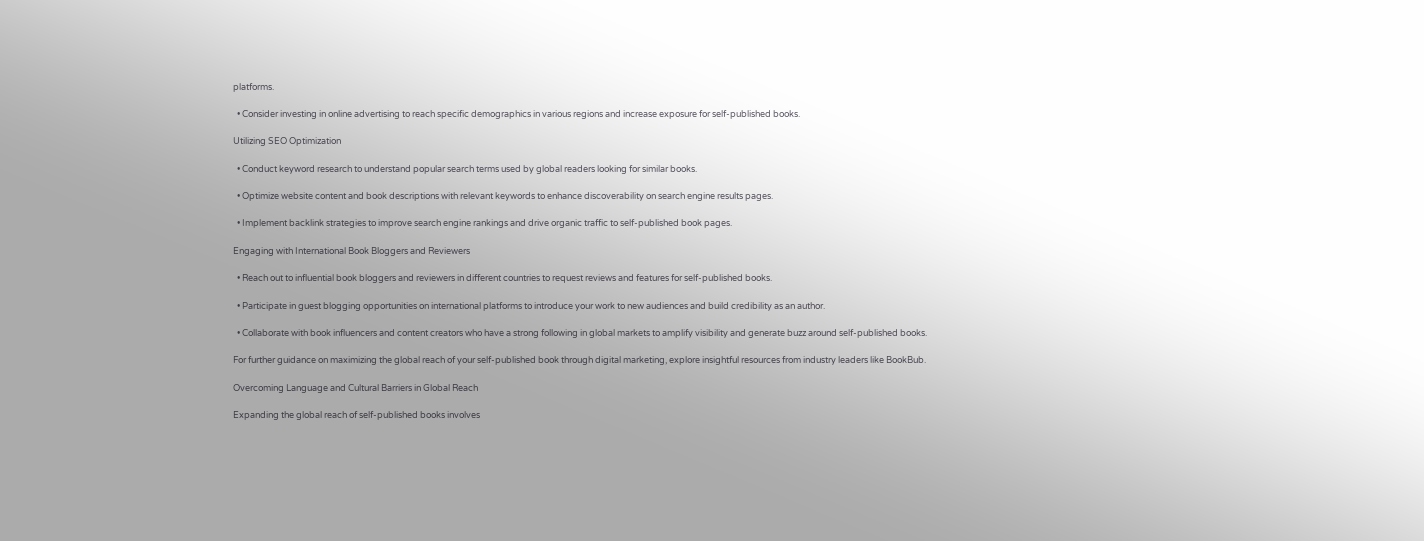platforms.

  • Consider investing in online advertising to reach specific demographics in various regions and increase exposure for self-published books.

Utilizing SEO Optimization

  • Conduct keyword research to understand popular search terms used by global readers looking for similar books.

  • Optimize website content and book descriptions with relevant keywords to enhance discoverability on search engine results pages.

  • Implement backlink strategies to improve search engine rankings and drive organic traffic to self-published book pages.

Engaging with International Book Bloggers and Reviewers

  • Reach out to influential book bloggers and reviewers in different countries to request reviews and features for self-published books.

  • Participate in guest blogging opportunities on international platforms to introduce your work to new audiences and build credibility as an author.

  • Collaborate with book influencers and content creators who have a strong following in global markets to amplify visibility and generate buzz around self-published books.

For further guidance on maximizing the global reach of your self-published book through digital marketing, explore insightful resources from industry leaders like BookBub.

Overcoming Language and Cultural Barriers in Global Reach

Expanding the global reach of self-published books involves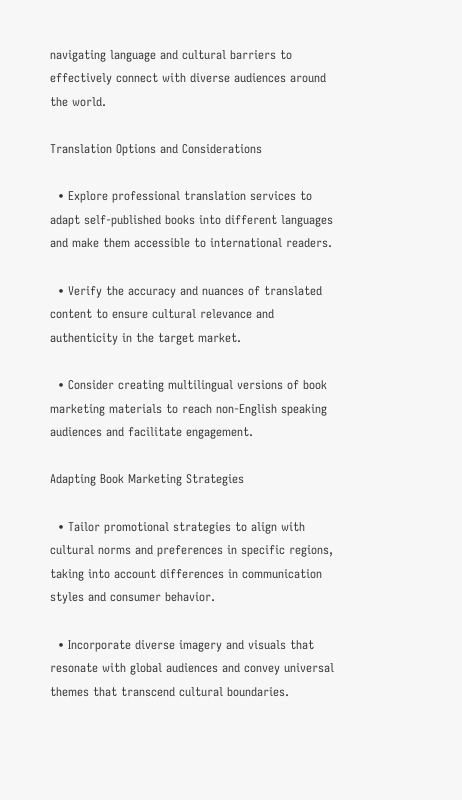navigating language and cultural barriers to effectively connect with diverse audiences around the world.

Translation Options and Considerations

  • Explore professional translation services to adapt self-published books into different languages and make them accessible to international readers.

  • Verify the accuracy and nuances of translated content to ensure cultural relevance and authenticity in the target market.

  • Consider creating multilingual versions of book marketing materials to reach non-English speaking audiences and facilitate engagement.

Adapting Book Marketing Strategies

  • Tailor promotional strategies to align with cultural norms and preferences in specific regions, taking into account differences in communication styles and consumer behavior.

  • Incorporate diverse imagery and visuals that resonate with global audiences and convey universal themes that transcend cultural boundaries.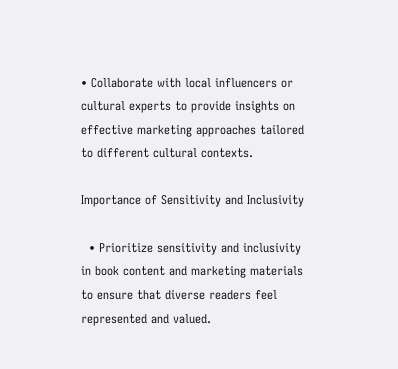• Collaborate with local influencers or cultural experts to provide insights on effective marketing approaches tailored to different cultural contexts.

Importance of Sensitivity and Inclusivity

  • Prioritize sensitivity and inclusivity in book content and marketing materials to ensure that diverse readers feel represented and valued.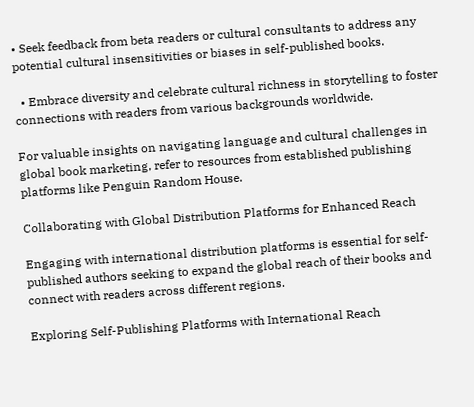• Seek feedback from beta readers or cultural consultants to address any potential cultural insensitivities or biases in self-published books.

  • Embrace diversity and celebrate cultural richness in storytelling to foster connections with readers from various backgrounds worldwide.

For valuable insights on navigating language and cultural challenges in global book marketing, refer to resources from established publishing platforms like Penguin Random House.

Collaborating with Global Distribution Platforms for Enhanced Reach

Engaging with international distribution platforms is essential for self-published authors seeking to expand the global reach of their books and connect with readers across different regions.

Exploring Self-Publishing Platforms with International Reach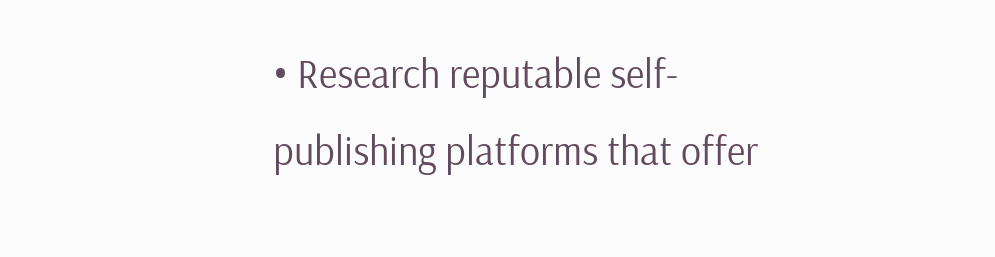• Research reputable self-publishing platforms that offer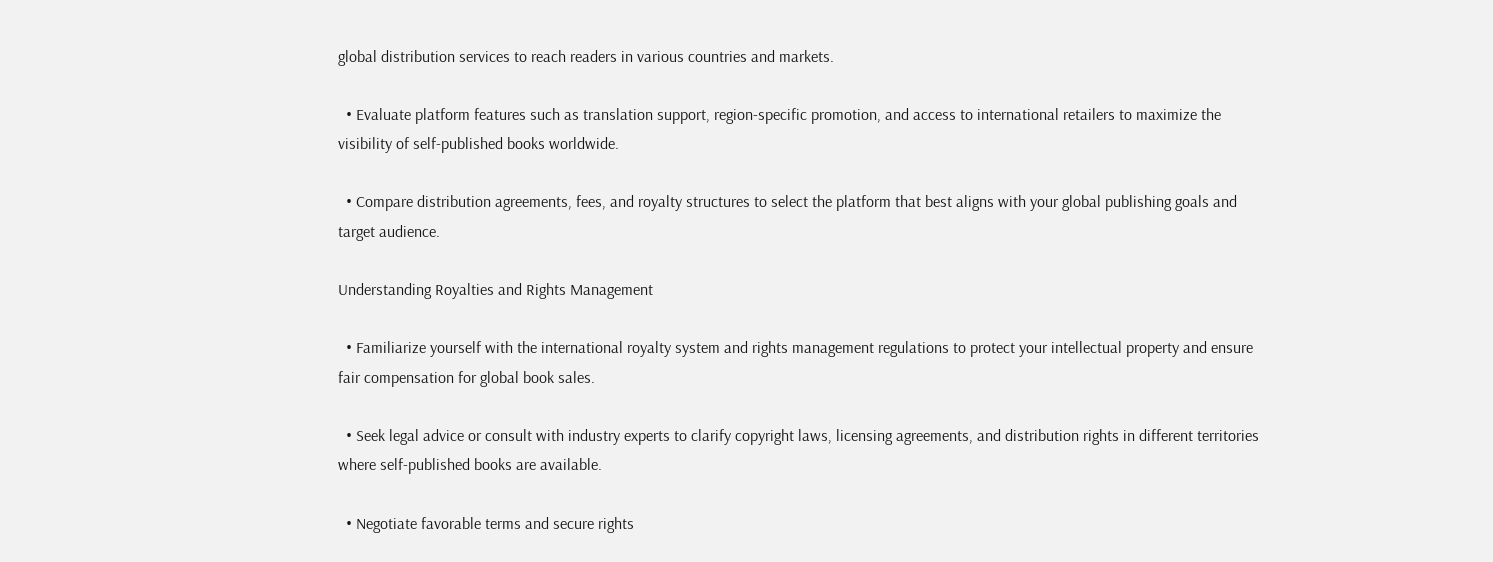global distribution services to reach readers in various countries and markets.

  • Evaluate platform features such as translation support, region-specific promotion, and access to international retailers to maximize the visibility of self-published books worldwide.

  • Compare distribution agreements, fees, and royalty structures to select the platform that best aligns with your global publishing goals and target audience.

Understanding Royalties and Rights Management

  • Familiarize yourself with the international royalty system and rights management regulations to protect your intellectual property and ensure fair compensation for global book sales.

  • Seek legal advice or consult with industry experts to clarify copyright laws, licensing agreements, and distribution rights in different territories where self-published books are available.

  • Negotiate favorable terms and secure rights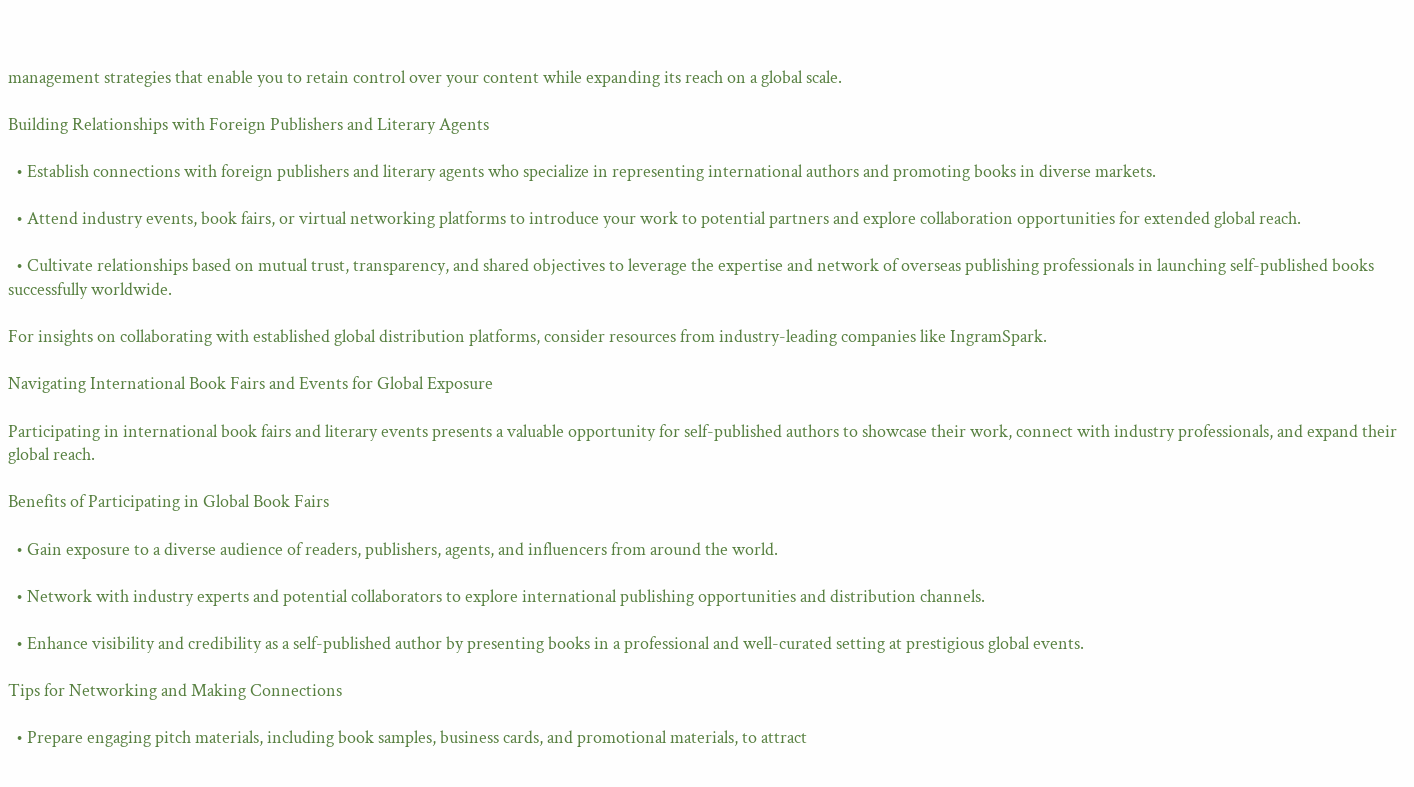management strategies that enable you to retain control over your content while expanding its reach on a global scale.

Building Relationships with Foreign Publishers and Literary Agents

  • Establish connections with foreign publishers and literary agents who specialize in representing international authors and promoting books in diverse markets.

  • Attend industry events, book fairs, or virtual networking platforms to introduce your work to potential partners and explore collaboration opportunities for extended global reach.

  • Cultivate relationships based on mutual trust, transparency, and shared objectives to leverage the expertise and network of overseas publishing professionals in launching self-published books successfully worldwide.

For insights on collaborating with established global distribution platforms, consider resources from industry-leading companies like IngramSpark.

Navigating International Book Fairs and Events for Global Exposure

Participating in international book fairs and literary events presents a valuable opportunity for self-published authors to showcase their work, connect with industry professionals, and expand their global reach.

Benefits of Participating in Global Book Fairs

  • Gain exposure to a diverse audience of readers, publishers, agents, and influencers from around the world.

  • Network with industry experts and potential collaborators to explore international publishing opportunities and distribution channels.

  • Enhance visibility and credibility as a self-published author by presenting books in a professional and well-curated setting at prestigious global events.

Tips for Networking and Making Connections

  • Prepare engaging pitch materials, including book samples, business cards, and promotional materials, to attract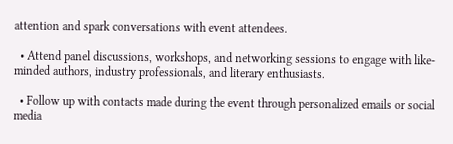attention and spark conversations with event attendees.

  • Attend panel discussions, workshops, and networking sessions to engage with like-minded authors, industry professionals, and literary enthusiasts.

  • Follow up with contacts made during the event through personalized emails or social media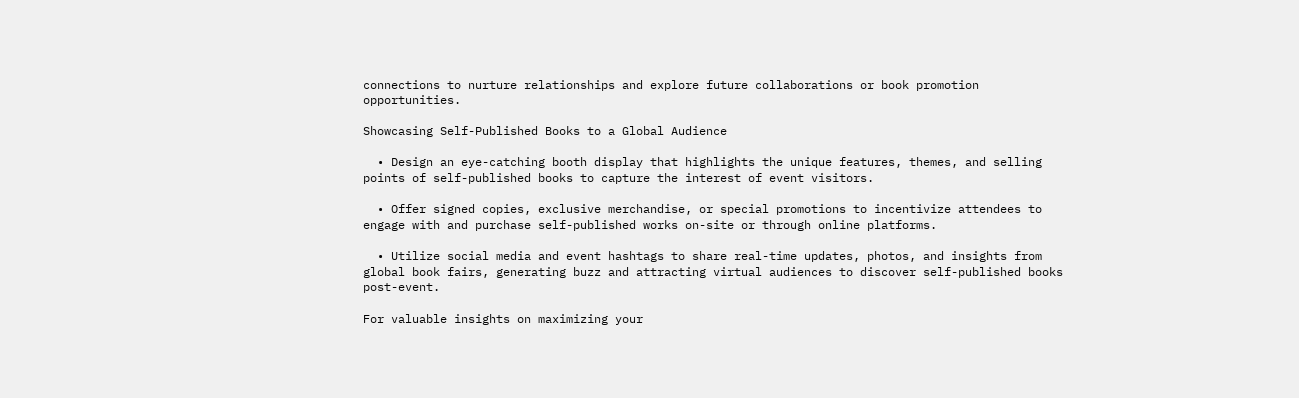connections to nurture relationships and explore future collaborations or book promotion opportunities.

Showcasing Self-Published Books to a Global Audience

  • Design an eye-catching booth display that highlights the unique features, themes, and selling points of self-published books to capture the interest of event visitors.

  • Offer signed copies, exclusive merchandise, or special promotions to incentivize attendees to engage with and purchase self-published works on-site or through online platforms.

  • Utilize social media and event hashtags to share real-time updates, photos, and insights from global book fairs, generating buzz and attracting virtual audiences to discover self-published books post-event.

For valuable insights on maximizing your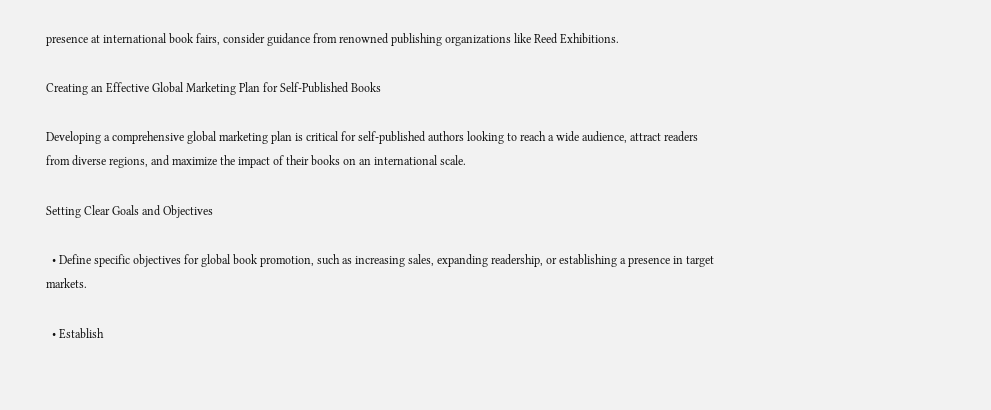presence at international book fairs, consider guidance from renowned publishing organizations like Reed Exhibitions.

Creating an Effective Global Marketing Plan for Self-Published Books

Developing a comprehensive global marketing plan is critical for self-published authors looking to reach a wide audience, attract readers from diverse regions, and maximize the impact of their books on an international scale.

Setting Clear Goals and Objectives

  • Define specific objectives for global book promotion, such as increasing sales, expanding readership, or establishing a presence in target markets.

  • Establish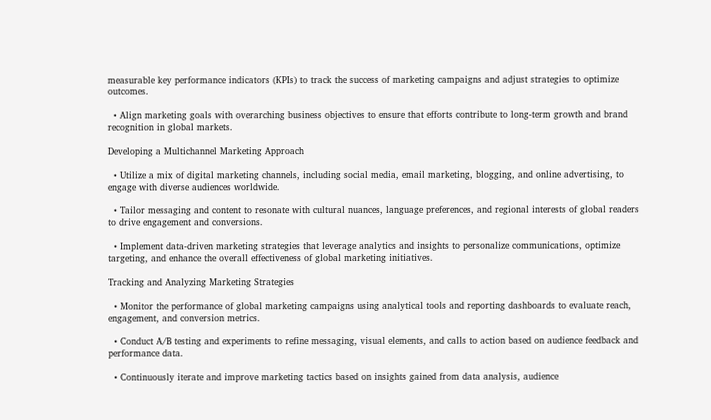measurable key performance indicators (KPIs) to track the success of marketing campaigns and adjust strategies to optimize outcomes.

  • Align marketing goals with overarching business objectives to ensure that efforts contribute to long-term growth and brand recognition in global markets.

Developing a Multichannel Marketing Approach

  • Utilize a mix of digital marketing channels, including social media, email marketing, blogging, and online advertising, to engage with diverse audiences worldwide.

  • Tailor messaging and content to resonate with cultural nuances, language preferences, and regional interests of global readers to drive engagement and conversions.

  • Implement data-driven marketing strategies that leverage analytics and insights to personalize communications, optimize targeting, and enhance the overall effectiveness of global marketing initiatives.

Tracking and Analyzing Marketing Strategies

  • Monitor the performance of global marketing campaigns using analytical tools and reporting dashboards to evaluate reach, engagement, and conversion metrics.

  • Conduct A/B testing and experiments to refine messaging, visual elements, and calls to action based on audience feedback and performance data.

  • Continuously iterate and improve marketing tactics based on insights gained from data analysis, audience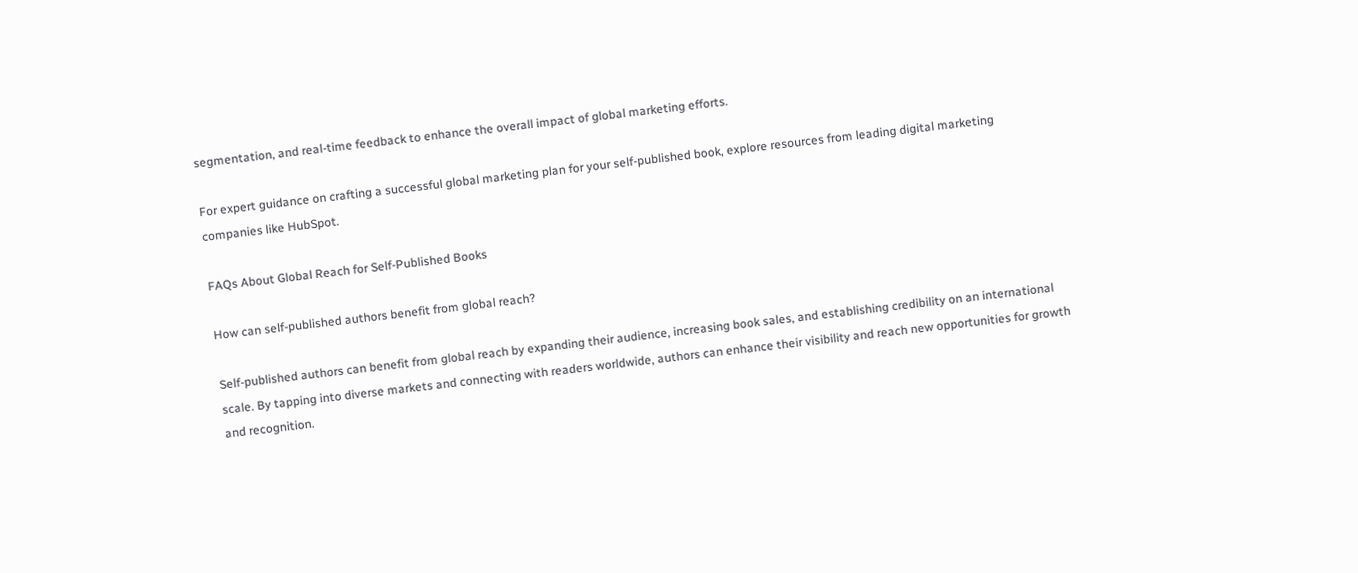segmentation, and real-time feedback to enhance the overall impact of global marketing efforts.

For expert guidance on crafting a successful global marketing plan for your self-published book, explore resources from leading digital marketing companies like HubSpot.

FAQs About Global Reach for Self-Published Books

How can self-published authors benefit from global reach?

Self-published authors can benefit from global reach by expanding their audience, increasing book sales, and establishing credibility on an international scale. By tapping into diverse markets and connecting with readers worldwide, authors can enhance their visibility and reach new opportunities for growth and recognition.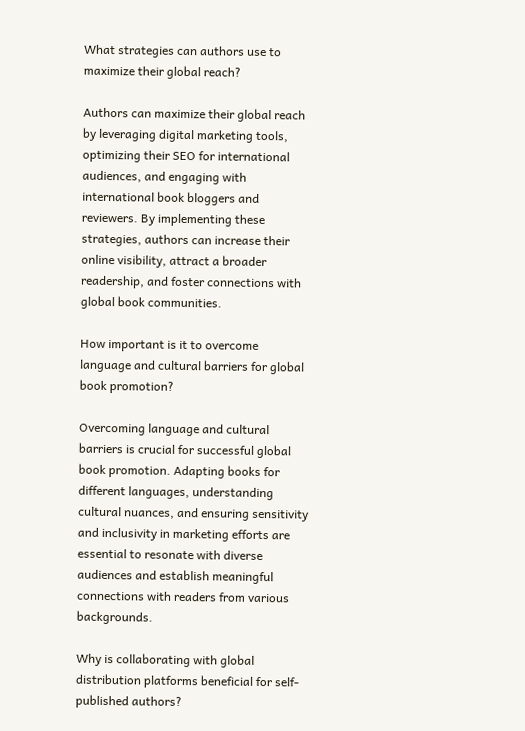What strategies can authors use to maximize their global reach?

Authors can maximize their global reach by leveraging digital marketing tools, optimizing their SEO for international audiences, and engaging with international book bloggers and reviewers. By implementing these strategies, authors can increase their online visibility, attract a broader readership, and foster connections with global book communities.

How important is it to overcome language and cultural barriers for global book promotion?

Overcoming language and cultural barriers is crucial for successful global book promotion. Adapting books for different languages, understanding cultural nuances, and ensuring sensitivity and inclusivity in marketing efforts are essential to resonate with diverse audiences and establish meaningful connections with readers from various backgrounds.

Why is collaborating with global distribution platforms beneficial for self-published authors?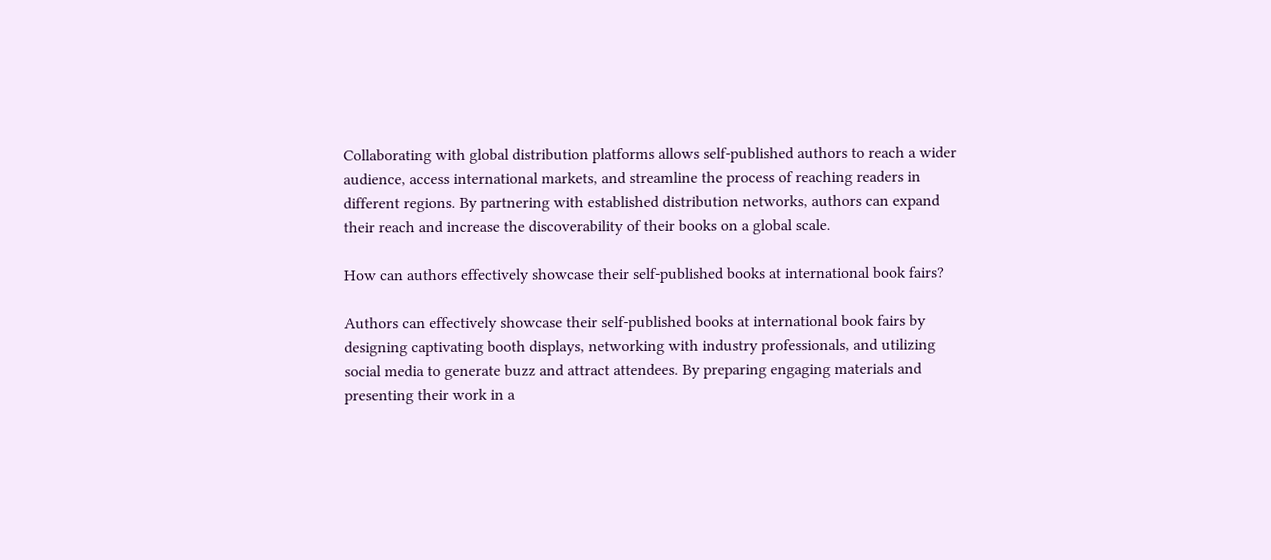Collaborating with global distribution platforms allows self-published authors to reach a wider audience, access international markets, and streamline the process of reaching readers in different regions. By partnering with established distribution networks, authors can expand their reach and increase the discoverability of their books on a global scale.

How can authors effectively showcase their self-published books at international book fairs?

Authors can effectively showcase their self-published books at international book fairs by designing captivating booth displays, networking with industry professionals, and utilizing social media to generate buzz and attract attendees. By preparing engaging materials and presenting their work in a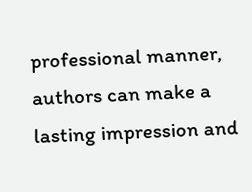professional manner, authors can make a lasting impression and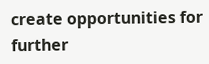create opportunities for further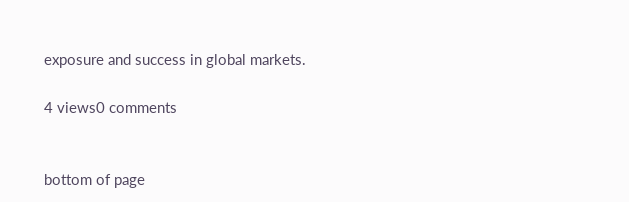exposure and success in global markets.

4 views0 comments


bottom of page